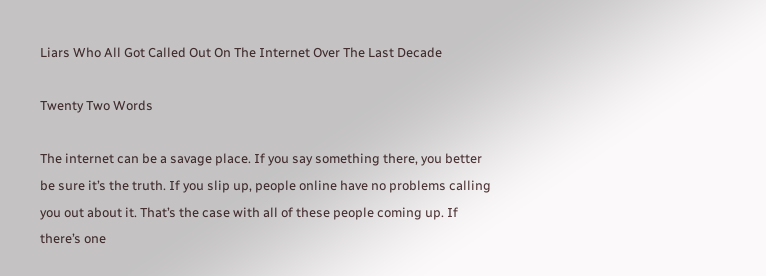Liars Who All Got Called Out On The Internet Over The Last Decade

Twenty Two Words

The internet can be a savage place. If you say something there, you better be sure it’s the truth. If you slip up, people online have no problems calling you out about it. That’s the case with all of these people coming up. If there’s one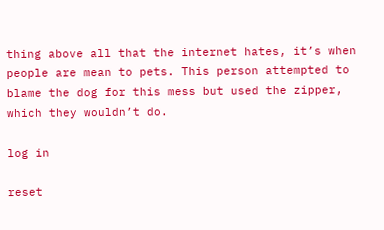thing above all that the internet hates, it’s when people are mean to pets. This person attempted to blame the dog for this mess but used the zipper, which they wouldn’t do.

log in

reset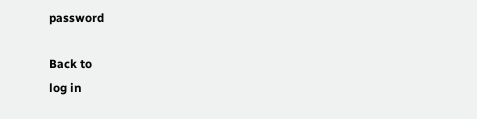password

Back to
log in